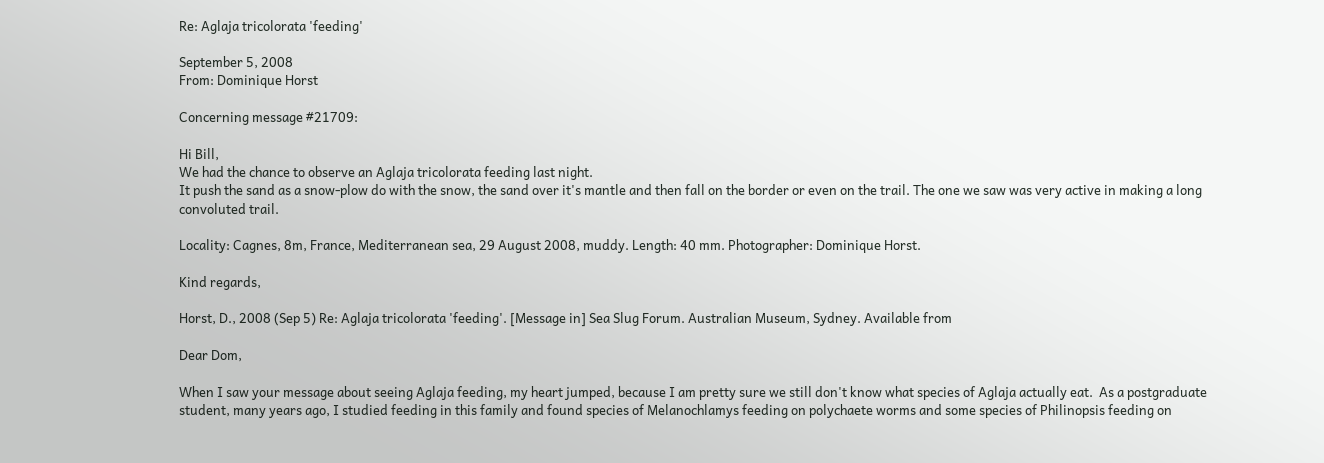Re: Aglaja tricolorata 'feeding'

September 5, 2008
From: Dominique Horst

Concerning message #21709:

Hi Bill,
We had the chance to observe an Aglaja tricolorata feeding last night.
It push the sand as a snow-plow do with the snow, the sand over it's mantle and then fall on the border or even on the trail. The one we saw was very active in making a long convoluted trail.

Locality: Cagnes, 8m, France, Mediterranean sea, 29 August 2008, muddy. Length: 40 mm. Photographer: Dominique Horst.

Kind regards,

Horst, D., 2008 (Sep 5) Re: Aglaja tricolorata 'feeding'. [Message in] Sea Slug Forum. Australian Museum, Sydney. Available from

Dear Dom,

When I saw your message about seeing Aglaja feeding, my heart jumped, because I am pretty sure we still don't know what species of Aglaja actually eat.  As a postgraduate student, many years ago, I studied feeding in this family and found species of Melanochlamys feeding on polychaete worms and some species of Philinopsis feeding on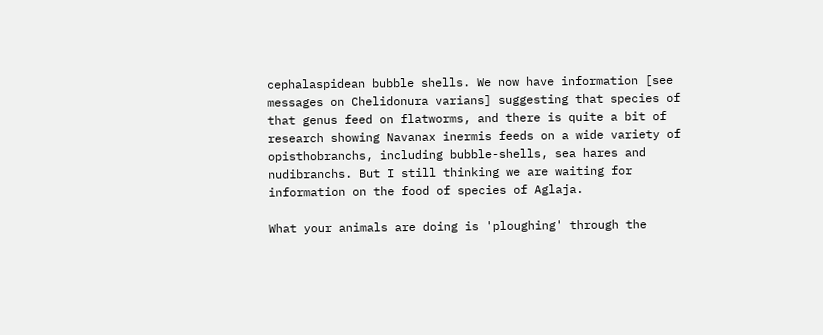cephalaspidean bubble shells. We now have information [see messages on Chelidonura varians] suggesting that species of that genus feed on flatworms, and there is quite a bit of research showing Navanax inermis feeds on a wide variety of opisthobranchs, including bubble-shells, sea hares and nudibranchs. But I still thinking we are waiting for information on the food of species of Aglaja.

What your animals are doing is 'ploughing' through the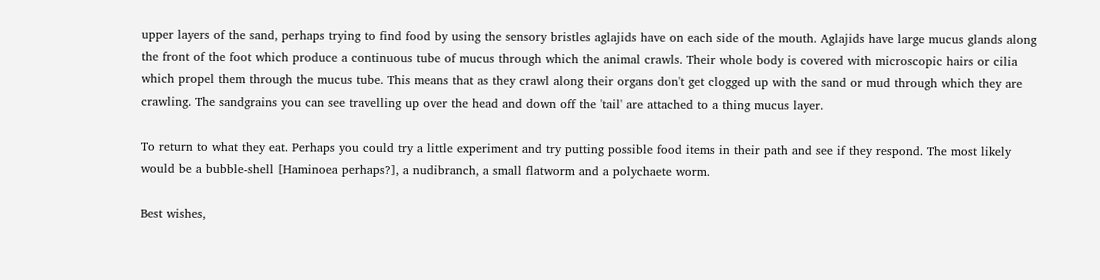upper layers of the sand, perhaps trying to find food by using the sensory bristles aglajids have on each side of the mouth. Aglajids have large mucus glands along the front of the foot which produce a continuous tube of mucus through which the animal crawls. Their whole body is covered with microscopic hairs or cilia which propel them through the mucus tube. This means that as they crawl along their organs don't get clogged up with the sand or mud through which they are crawling. The sandgrains you can see travelling up over the head and down off the 'tail' are attached to a thing mucus layer.

To return to what they eat. Perhaps you could try a little experiment and try putting possible food items in their path and see if they respond. The most likely would be a bubble-shell [Haminoea perhaps?], a nudibranch, a small flatworm and a polychaete worm.

Best wishes,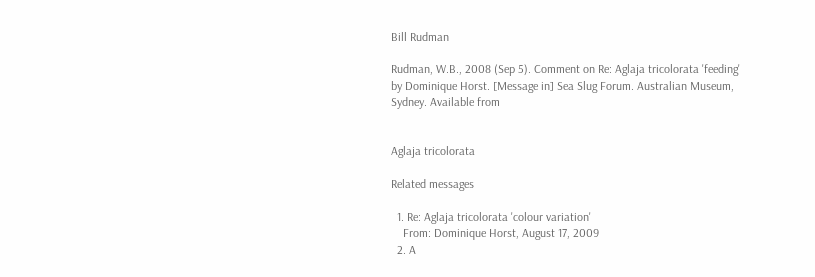Bill Rudman

Rudman, W.B., 2008 (Sep 5). Comment on Re: Aglaja tricolorata 'feeding' by Dominique Horst. [Message in] Sea Slug Forum. Australian Museum, Sydney. Available from


Aglaja tricolorata

Related messages

  1. Re: Aglaja tricolorata 'colour variation'
    From: Dominique Horst, August 17, 2009
  2. A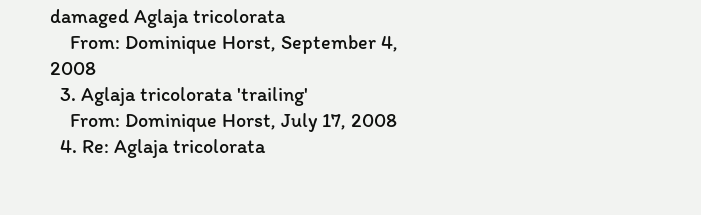damaged Aglaja tricolorata
    From: Dominique Horst, September 4, 2008
  3. Aglaja tricolorata 'trailing'
    From: Dominique Horst, July 17, 2008
  4. Re: Aglaja tricolorata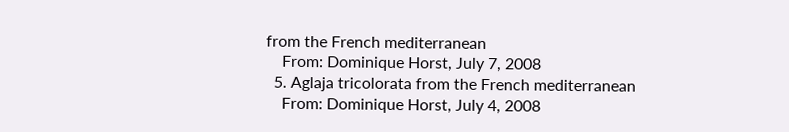from the French mediterranean
    From: Dominique Horst, July 7, 2008
  5. Aglaja tricolorata from the French mediterranean
    From: Dominique Horst, July 4, 2008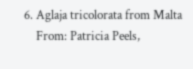6. Aglaja tricolorata from Malta
    From: Patricia Peels,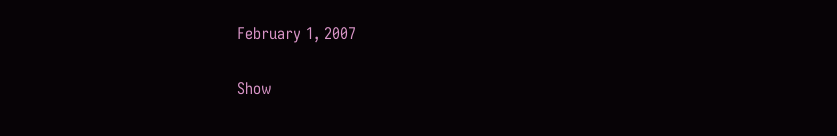February 1, 2007

Show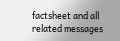factsheet and all related messages